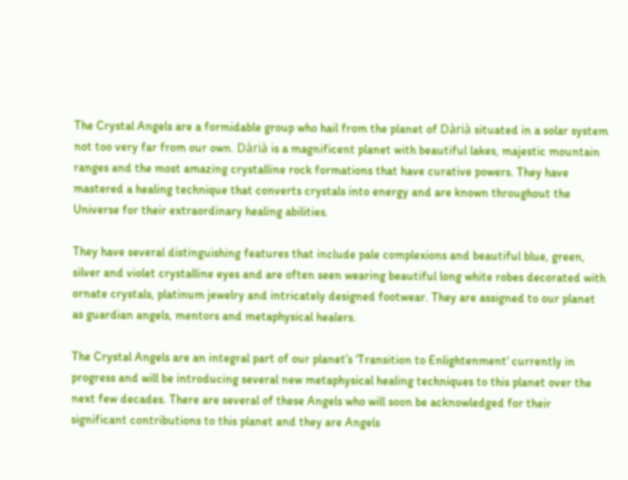The Crystal Angels are a formidable group who hail from the planet of Dàrià situated in a solar system not too very far from our own. Dàrià is a magnificent planet with beautiful lakes, majestic mountain ranges and the most amazing crystalline rock formations that have curative powers. They have mastered a healing technique that converts crystals into energy and are known throughout the Universe for their extraordinary healing abilities.

They have several distinguishing features that include pale complexions and beautiful blue, green, silver and violet crystalline eyes and are often seen wearing beautiful long white robes decorated with ornate crystals, platinum jewelry and intricately designed footwear. They are assigned to our planet as guardian angels, mentors and metaphysical healers.

The Crystal Angels are an integral part of our planet’s ‘Transition to Enlightenment‘ currently in progress and will be introducing several new metaphysical healing techniques to this planet over the next few decades. There are several of these Angels who will soon be acknowledged for their significant contributions to this planet and they are Angels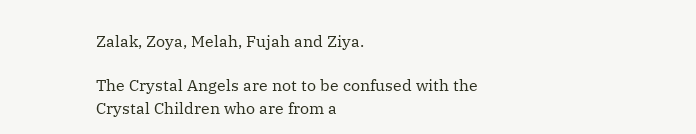Zalak, Zoya, Melah, Fujah and Ziya.

The Crystal Angels are not to be confused with the Crystal Children who are from a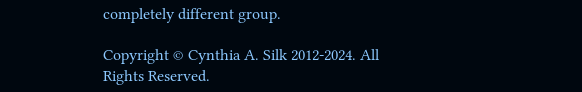completely different group.

Copyright © Cynthia A. Silk 2012-2024. All Rights Reserved.